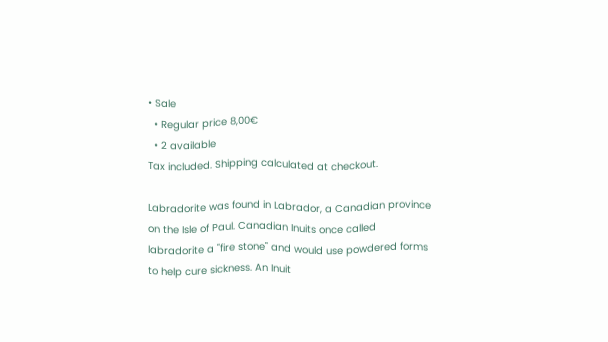• Sale
  • Regular price 8,00€
  • 2 available
Tax included. Shipping calculated at checkout.

Labradorite was found in Labrador, a Canadian province on the Isle of Paul. Canadian Inuits once called labradorite a "fire stone" and would use powdered forms to help cure sickness. An Inuit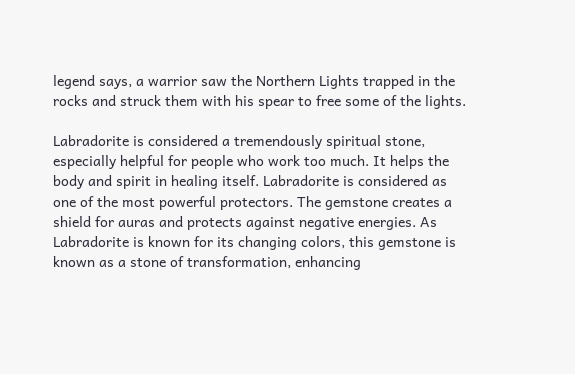legend says, a warrior saw the Northern Lights trapped in the rocks and struck them with his spear to free some of the lights.

Labradorite is considered a tremendously spiritual stone, especially helpful for people who work too much. It helps the body and spirit in healing itself. Labradorite is considered as one of the most powerful protectors. The gemstone creates a shield for auras and protects against negative energies. As Labradorite is known for its changing colors, this gemstone is known as a stone of transformation, enhancing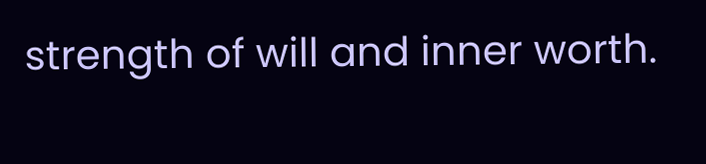strength of will and inner worth.